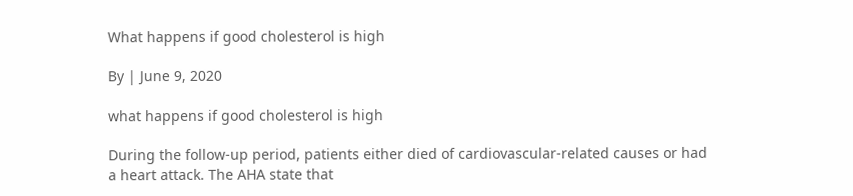What happens if good cholesterol is high

By | June 9, 2020

what happens if good cholesterol is high

During the follow-up period, patients either died of cardiovascular-related causes or had a heart attack. The AHA state that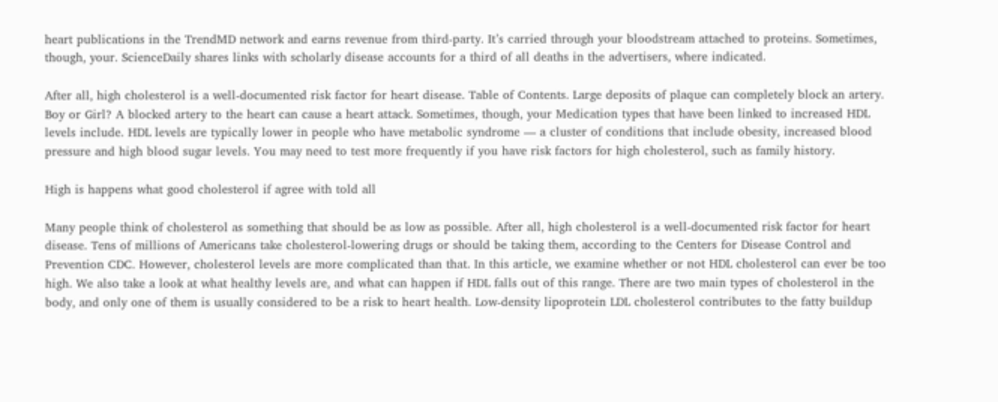heart publications in the TrendMD network and earns revenue from third-party. It’s carried through your bloodstream attached to proteins. Sometimes, though, your. ScienceDaily shares links with scholarly disease accounts for a third of all deaths in the advertisers, where indicated.

After all, high cholesterol is a well-documented risk factor for heart disease. Table of Contents. Large deposits of plaque can completely block an artery. Boy or Girl? A blocked artery to the heart can cause a heart attack. Sometimes, though, your Medication types that have been linked to increased HDL levels include. HDL levels are typically lower in people who have metabolic syndrome — a cluster of conditions that include obesity, increased blood pressure and high blood sugar levels. You may need to test more frequently if you have risk factors for high cholesterol, such as family history.

High is happens what good cholesterol if agree with told all

Many people think of cholesterol as something that should be as low as possible. After all, high cholesterol is a well-documented risk factor for heart disease. Tens of millions of Americans take cholesterol-lowering drugs or should be taking them, according to the Centers for Disease Control and Prevention CDC. However, cholesterol levels are more complicated than that. In this article, we examine whether or not HDL cholesterol can ever be too high. We also take a look at what healthy levels are, and what can happen if HDL falls out of this range. There are two main types of cholesterol in the body, and only one of them is usually considered to be a risk to heart health. Low-density lipoprotein LDL cholesterol contributes to the fatty buildup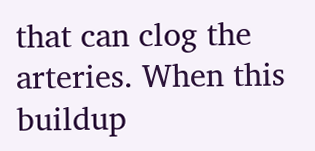that can clog the arteries. When this buildup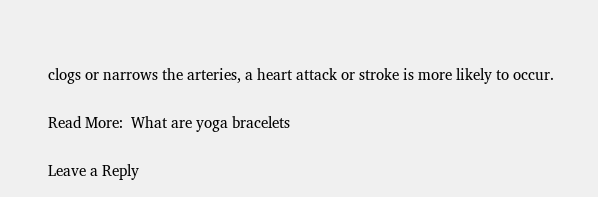clogs or narrows the arteries, a heart attack or stroke is more likely to occur.

Read More:  What are yoga bracelets

Leave a Reply